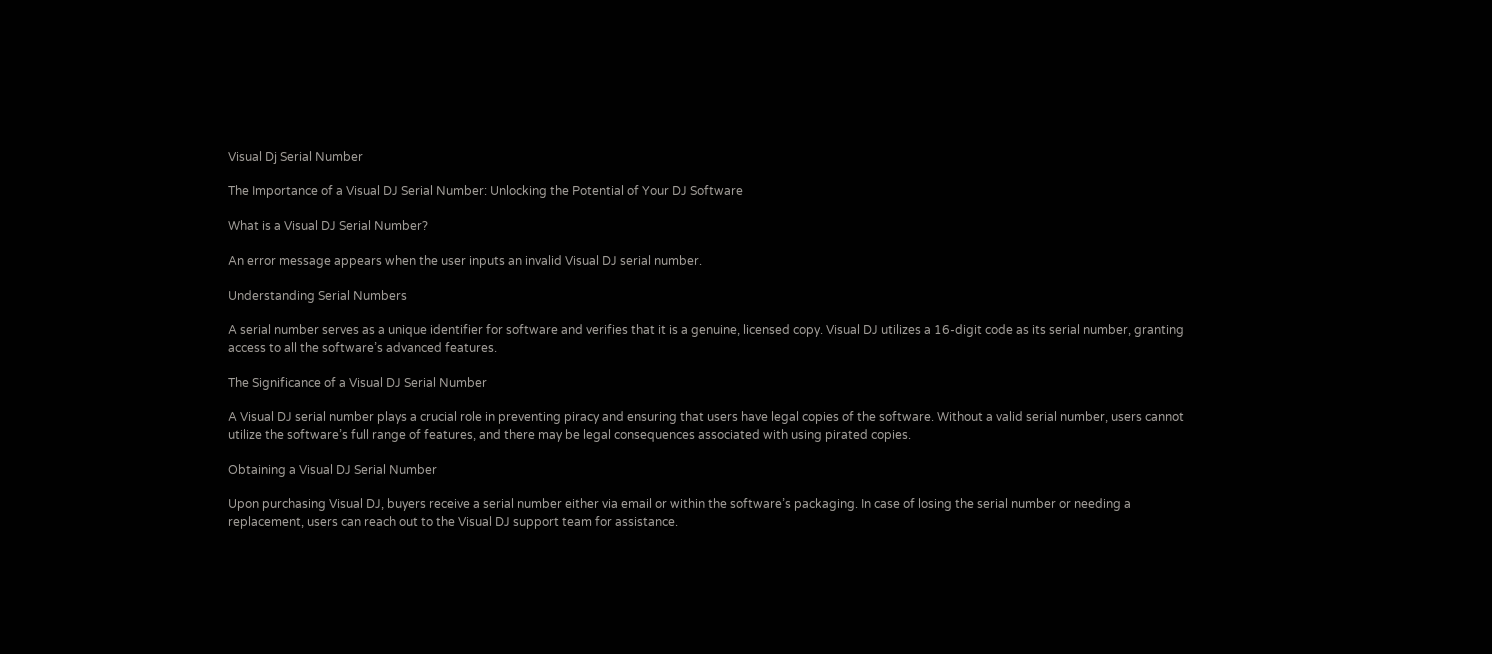Visual Dj Serial Number

The Importance of a Visual DJ Serial Number: Unlocking the Potential of Your DJ Software

What is a Visual DJ Serial Number?

An error message appears when the user inputs an invalid Visual DJ serial number.

Understanding Serial Numbers

A serial number serves as a unique identifier for software and verifies that it is a genuine, licensed copy. Visual DJ utilizes a 16-digit code as its serial number, granting access to all the software’s advanced features.

The Significance of a Visual DJ Serial Number

A Visual DJ serial number plays a crucial role in preventing piracy and ensuring that users have legal copies of the software. Without a valid serial number, users cannot utilize the software’s full range of features, and there may be legal consequences associated with using pirated copies.

Obtaining a Visual DJ Serial Number

Upon purchasing Visual DJ, buyers receive a serial number either via email or within the software’s packaging. In case of losing the serial number or needing a replacement, users can reach out to the Visual DJ support team for assistance.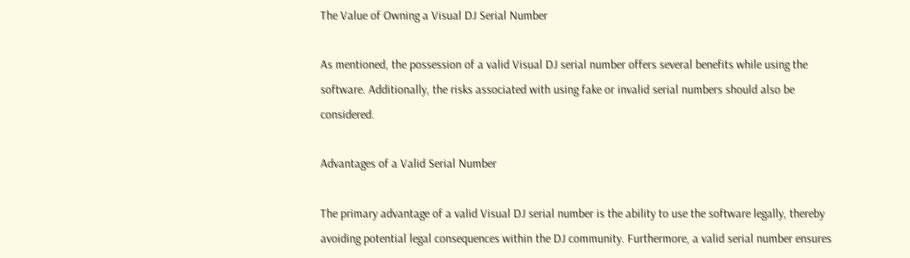The Value of Owning a Visual DJ Serial Number

As mentioned, the possession of a valid Visual DJ serial number offers several benefits while using the software. Additionally, the risks associated with using fake or invalid serial numbers should also be considered.

Advantages of a Valid Serial Number

The primary advantage of a valid Visual DJ serial number is the ability to use the software legally, thereby avoiding potential legal consequences within the DJ community. Furthermore, a valid serial number ensures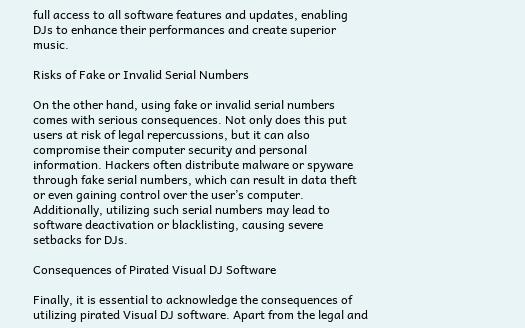full access to all software features and updates, enabling DJs to enhance their performances and create superior music.

Risks of Fake or Invalid Serial Numbers

On the other hand, using fake or invalid serial numbers comes with serious consequences. Not only does this put users at risk of legal repercussions, but it can also compromise their computer security and personal information. Hackers often distribute malware or spyware through fake serial numbers, which can result in data theft or even gaining control over the user’s computer. Additionally, utilizing such serial numbers may lead to software deactivation or blacklisting, causing severe setbacks for DJs.

Consequences of Pirated Visual DJ Software

Finally, it is essential to acknowledge the consequences of utilizing pirated Visual DJ software. Apart from the legal and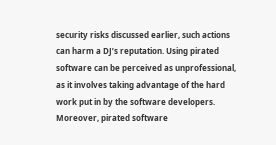security risks discussed earlier, such actions can harm a DJ’s reputation. Using pirated software can be perceived as unprofessional, as it involves taking advantage of the hard work put in by the software developers. Moreover, pirated software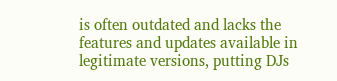is often outdated and lacks the features and updates available in legitimate versions, putting DJs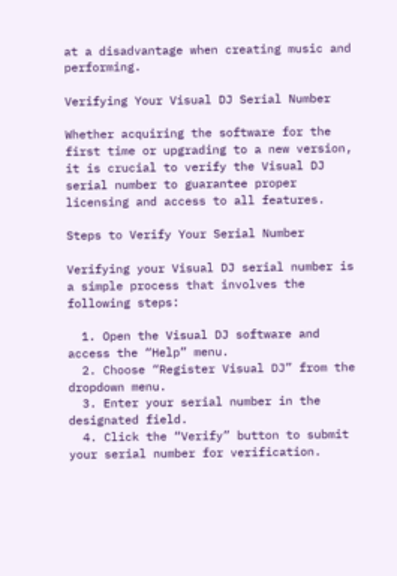at a disadvantage when creating music and performing.

Verifying Your Visual DJ Serial Number

Whether acquiring the software for the first time or upgrading to a new version, it is crucial to verify the Visual DJ serial number to guarantee proper licensing and access to all features.

Steps to Verify Your Serial Number

Verifying your Visual DJ serial number is a simple process that involves the following steps:

  1. Open the Visual DJ software and access the “Help” menu.
  2. Choose “Register Visual DJ” from the dropdown menu.
  3. Enter your serial number in the designated field.
  4. Click the “Verify” button to submit your serial number for verification.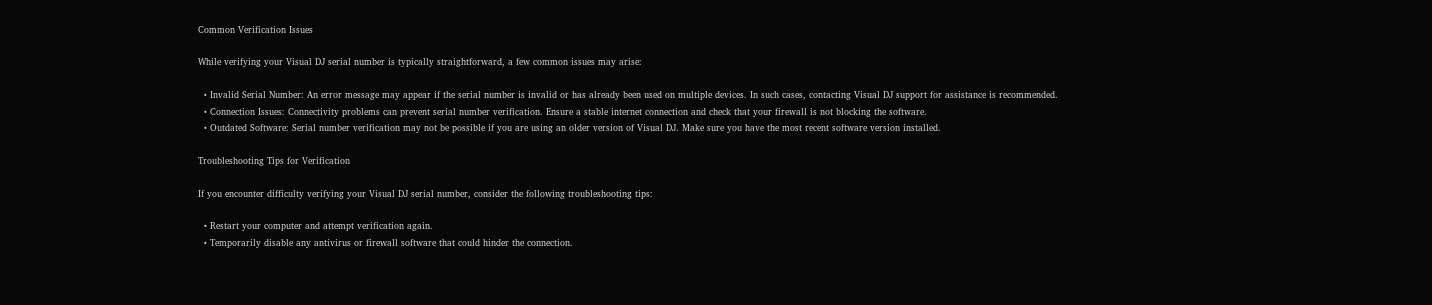Common Verification Issues

While verifying your Visual DJ serial number is typically straightforward, a few common issues may arise:

  • Invalid Serial Number: An error message may appear if the serial number is invalid or has already been used on multiple devices. In such cases, contacting Visual DJ support for assistance is recommended.
  • Connection Issues: Connectivity problems can prevent serial number verification. Ensure a stable internet connection and check that your firewall is not blocking the software.
  • Outdated Software: Serial number verification may not be possible if you are using an older version of Visual DJ. Make sure you have the most recent software version installed.

Troubleshooting Tips for Verification

If you encounter difficulty verifying your Visual DJ serial number, consider the following troubleshooting tips:

  • Restart your computer and attempt verification again.
  • Temporarily disable any antivirus or firewall software that could hinder the connection.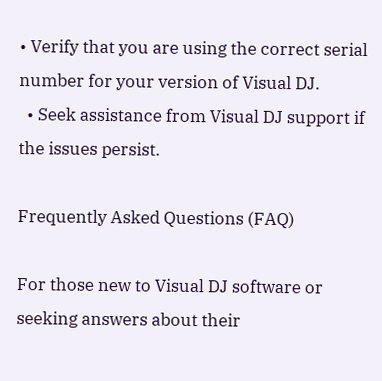• Verify that you are using the correct serial number for your version of Visual DJ.
  • Seek assistance from Visual DJ support if the issues persist.

Frequently Asked Questions (FAQ)

For those new to Visual DJ software or seeking answers about their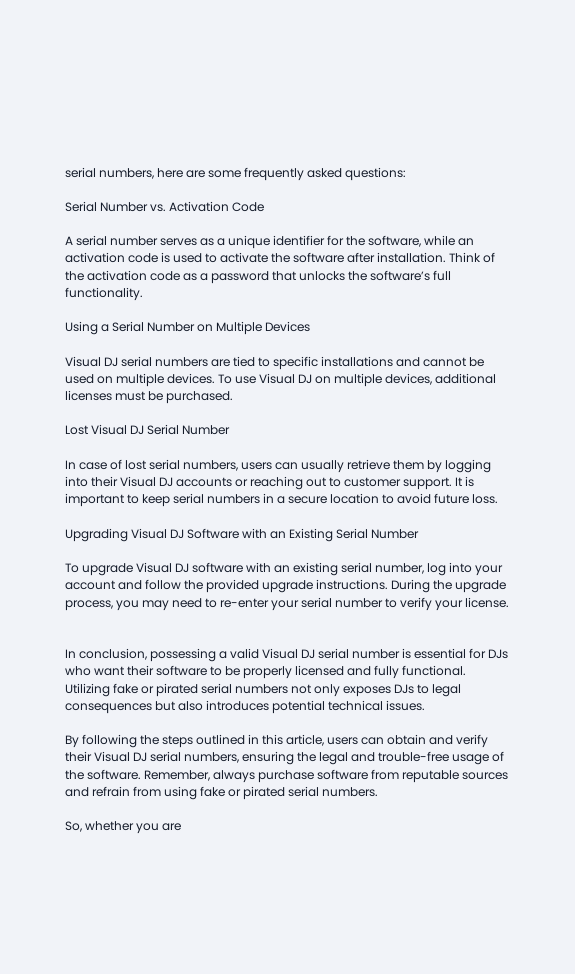serial numbers, here are some frequently asked questions:

Serial Number vs. Activation Code

A serial number serves as a unique identifier for the software, while an activation code is used to activate the software after installation. Think of the activation code as a password that unlocks the software’s full functionality.

Using a Serial Number on Multiple Devices

Visual DJ serial numbers are tied to specific installations and cannot be used on multiple devices. To use Visual DJ on multiple devices, additional licenses must be purchased.

Lost Visual DJ Serial Number

In case of lost serial numbers, users can usually retrieve them by logging into their Visual DJ accounts or reaching out to customer support. It is important to keep serial numbers in a secure location to avoid future loss.

Upgrading Visual DJ Software with an Existing Serial Number

To upgrade Visual DJ software with an existing serial number, log into your account and follow the provided upgrade instructions. During the upgrade process, you may need to re-enter your serial number to verify your license.


In conclusion, possessing a valid Visual DJ serial number is essential for DJs who want their software to be properly licensed and fully functional. Utilizing fake or pirated serial numbers not only exposes DJs to legal consequences but also introduces potential technical issues.

By following the steps outlined in this article, users can obtain and verify their Visual DJ serial numbers, ensuring the legal and trouble-free usage of the software. Remember, always purchase software from reputable sources and refrain from using fake or pirated serial numbers.

So, whether you are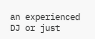an experienced DJ or just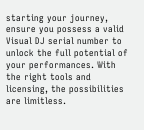starting your journey, ensure you possess a valid Visual DJ serial number to unlock the full potential of your performances. With the right tools and licensing, the possibilities are limitless.